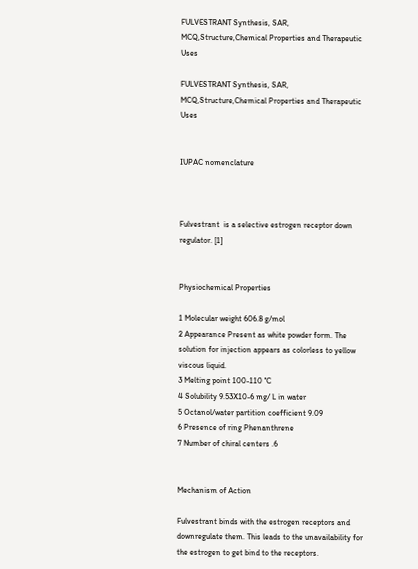FULVESTRANT Synthesis, SAR, MCQ,Structure,Chemical Properties and Therapeutic Uses

FULVESTRANT Synthesis, SAR, MCQ,Structure,Chemical Properties and Therapeutic Uses


IUPAC nomenclature



Fulvestrant  is a selective estrogen receptor down regulator. [1]


Physiochemical Properties

1 Molecular weight 606.8 g/mol
2 Appearance Present as white powder form. The solution for injection appears as colorless to yellow viscous liquid.
3 Melting point 100-110 °C
4 Solubility 9.53X10-6 mg/ L in water
5 Octanol/water partition coefficient 9.09
6 Presence of ring Phenanthrene
7 Number of chiral centers .6


Mechanism of Action

Fulvestrant binds with the estrogen receptors and downregulate them. This leads to the unavailability for the estrogen to get bind to the receptors.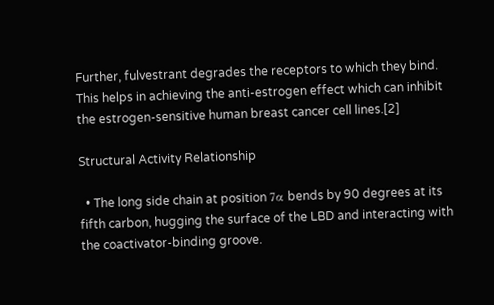Further, fulvestrant degrades the receptors to which they bind. This helps in achieving the anti-estrogen effect which can inhibit the estrogen-sensitive human breast cancer cell lines.[2]

Structural Activity Relationship

  • The long side chain at position 7α bends by 90 degrees at its fifth carbon, hugging the surface of the LBD and interacting with the coactivator-binding groove.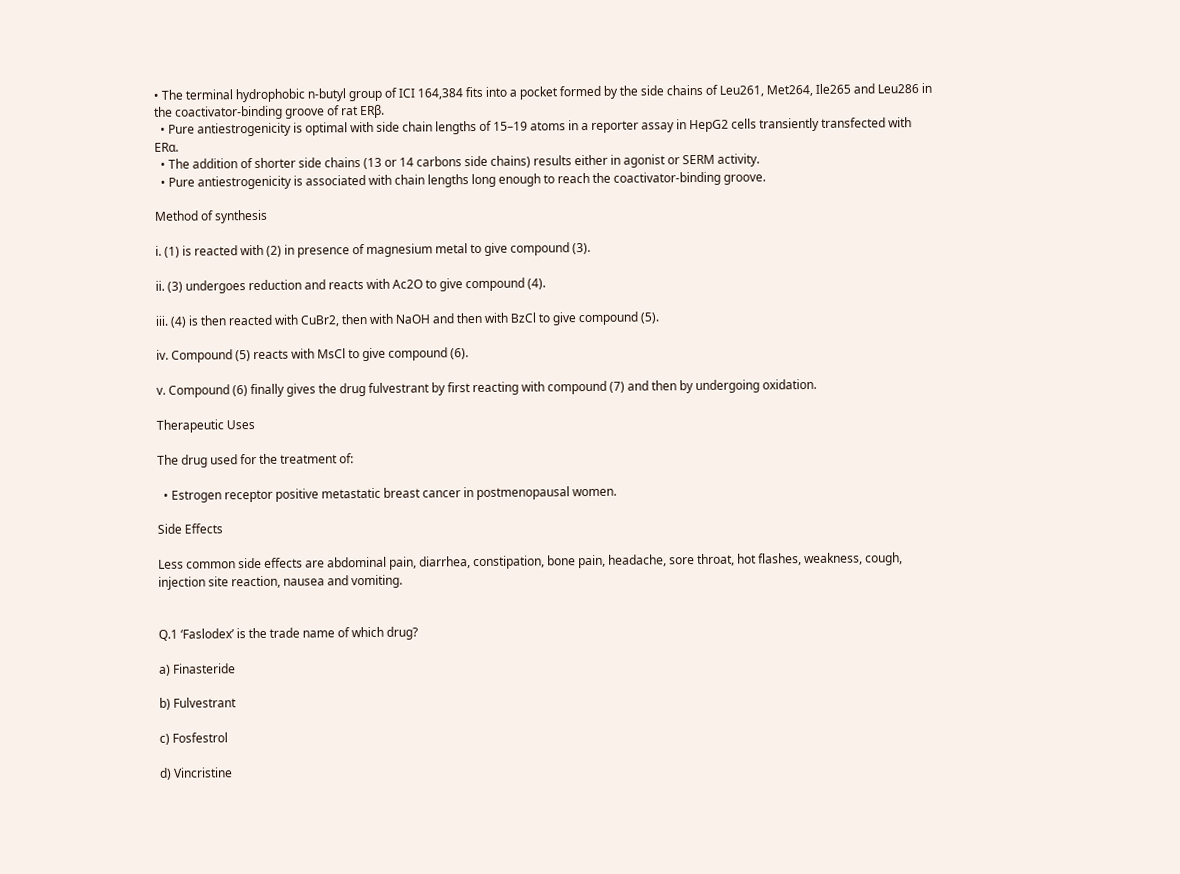• The terminal hydrophobic n-butyl group of ICI 164,384 fits into a pocket formed by the side chains of Leu261, Met264, Ile265 and Leu286 in the coactivator-binding groove of rat ERβ.
  • Pure antiestrogenicity is optimal with side chain lengths of 15–19 atoms in a reporter assay in HepG2 cells transiently transfected with ERα.
  • The addition of shorter side chains (13 or 14 carbons side chains) results either in agonist or SERM activity.
  • Pure antiestrogenicity is associated with chain lengths long enough to reach the coactivator-binding groove.

Method of synthesis

i. (1) is reacted with (2) in presence of magnesium metal to give compound (3).

ii. (3) undergoes reduction and reacts with Ac2O to give compound (4).

iii. (4) is then reacted with CuBr2, then with NaOH and then with BzCl to give compound (5).

iv. Compound (5) reacts with MsCl to give compound (6).

v. Compound (6) finally gives the drug fulvestrant by first reacting with compound (7) and then by undergoing oxidation.

Therapeutic Uses

The drug used for the treatment of:

  • Estrogen receptor positive metastatic breast cancer in postmenopausal women.

Side Effects

Less common side effects are abdominal pain, diarrhea, constipation, bone pain, headache, sore throat, hot flashes, weakness, cough, injection site reaction, nausea and vomiting.


Q.1 ‘Faslodex’ is the trade name of which drug?

a) Finasteride

b) Fulvestrant

c) Fosfestrol

d) Vincristine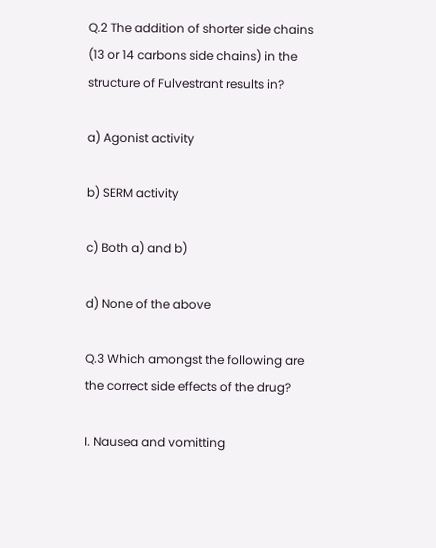Q.2 The addition of shorter side chains (13 or 14 carbons side chains) in the structure of Fulvestrant results in?

a) Agonist activity

b) SERM activity

c) Both a) and b)

d) None of the above

Q.3 Which amongst the following are the correct side effects of the drug?

I. Nausea and vomitting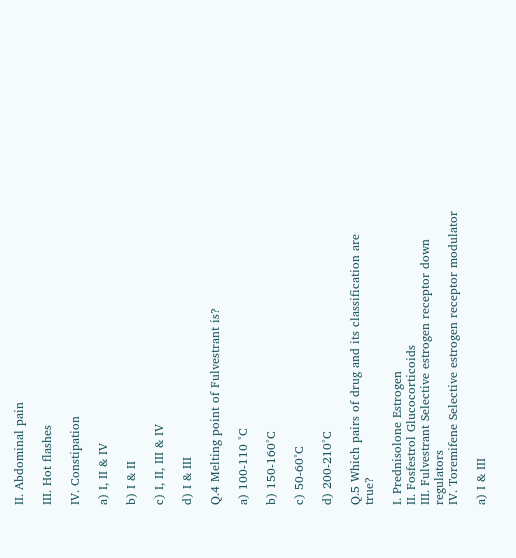II. Abdominal pain

III. Hot flashes

IV. Constipation

a) I, II & IV

b) I & II

c) I, II, III & IV

d) I & III

Q.4 Melting point of Fulvestrant is?

a) 100-110 °C

b) 150-160°C

c) 50-60°C

d) 200-210°C

Q.5 Which pairs of drug and its classification are true?

I. Prednisolone Estrogen
II. Fosfestrol Glucocorticoids
III. Fulvestrant Selective estrogen receptor down regulators
IV. Toremifene Selective estrogen receptor modulator

a) I & III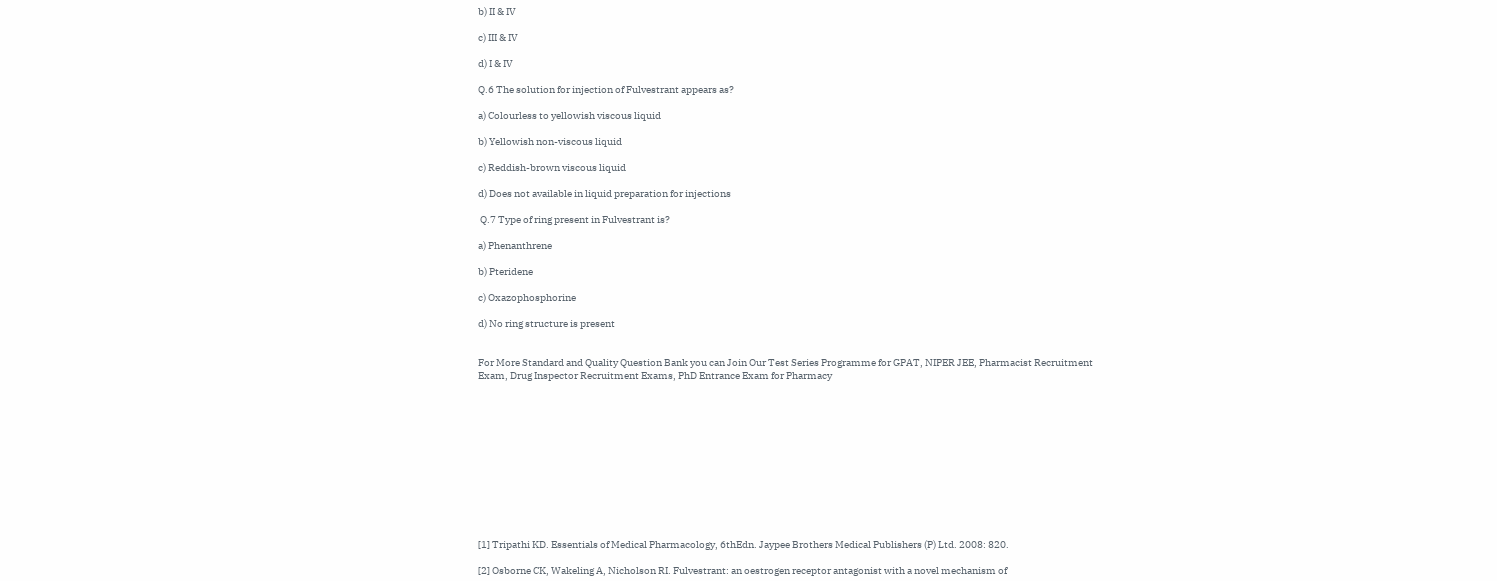b) II & IV

c) III & IV

d) I & IV

Q.6 The solution for injection of Fulvestrant appears as?

a) Colourless to yellowish viscous liquid

b) Yellowish non-viscous liquid

c) Reddish-brown viscous liquid

d) Does not available in liquid preparation for injections

 Q.7 Type of ring present in Fulvestrant is?

a) Phenanthrene

b) Pteridene

c) Oxazophosphorine

d) No ring structure is present


For More Standard and Quality Question Bank you can Join Our Test Series Programme for GPAT, NIPER JEE, Pharmacist Recruitment Exam, Drug Inspector Recruitment Exams, PhD Entrance Exam for Pharmacy












[1] Tripathi KD. Essentials of Medical Pharmacology, 6thEdn. Jaypee Brothers Medical Publishers (P) Ltd. 2008: 820.

[2] Osborne CK, Wakeling A, Nicholson RI. Fulvestrant: an oestrogen receptor antagonist with a novel mechanism of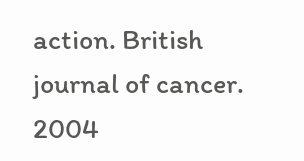action. British journal of cancer. 2004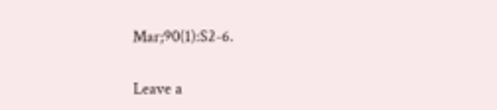Mar;90(1):S2-6.


Leave a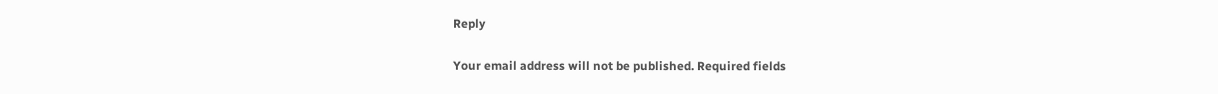Reply

Your email address will not be published. Required fields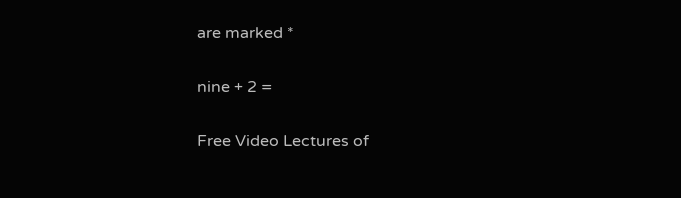are marked *

nine + 2 =

Free Video Lectures of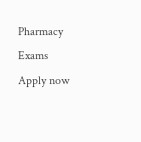Pharmacy Exams
Apply now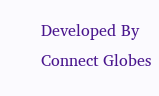Developed By Connect Globes